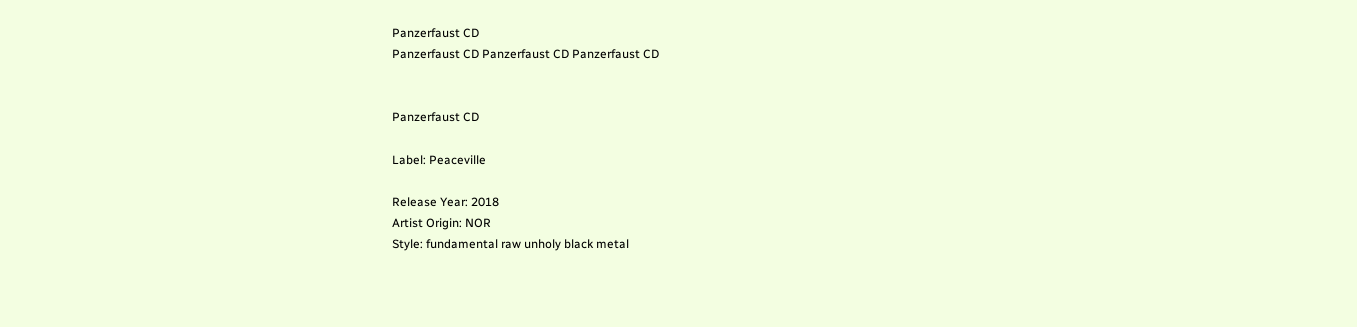Panzerfaust CD
Panzerfaust CD Panzerfaust CD Panzerfaust CD


Panzerfaust CD

Label: Peaceville

Release Year: 2018
Artist Origin: NOR
Style: fundamental raw unholy black metal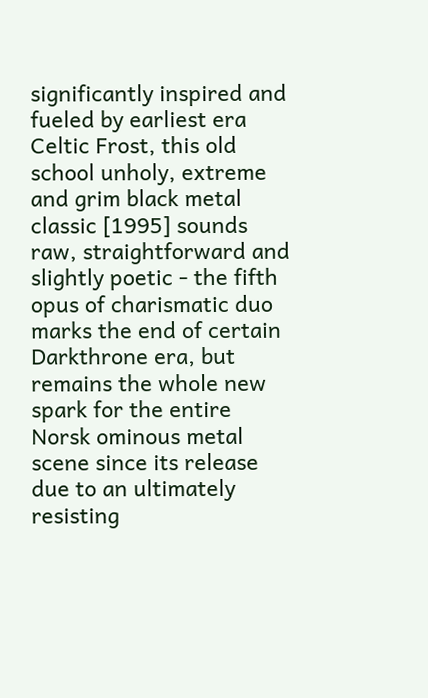significantly inspired and fueled by earliest era Celtic Frost, this old school unholy, extreme and grim black metal classic [1995] sounds raw, straightforward and slightly poetic - the fifth opus of charismatic duo marks the end of certain Darkthrone era, but remains the whole new spark for the entire Norsk ominous metal scene since its release due to an ultimately resisting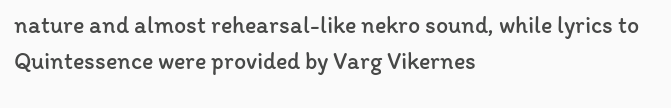nature and almost rehearsal-like nekro sound, while lyrics to Quintessence were provided by Varg Vikernes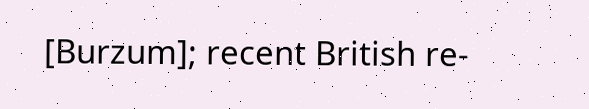[Burzum]; recent British re-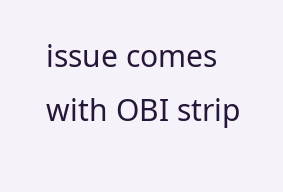issue comes with OBI strip